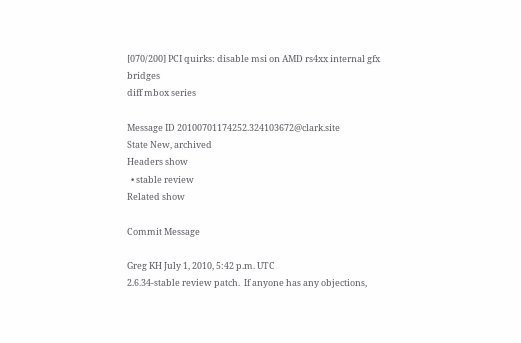[070/200] PCI quirks: disable msi on AMD rs4xx internal gfx bridges
diff mbox series

Message ID 20100701174252.324103672@clark.site
State New, archived
Headers show
  • stable review
Related show

Commit Message

Greg KH July 1, 2010, 5:42 p.m. UTC
2.6.34-stable review patch.  If anyone has any objections,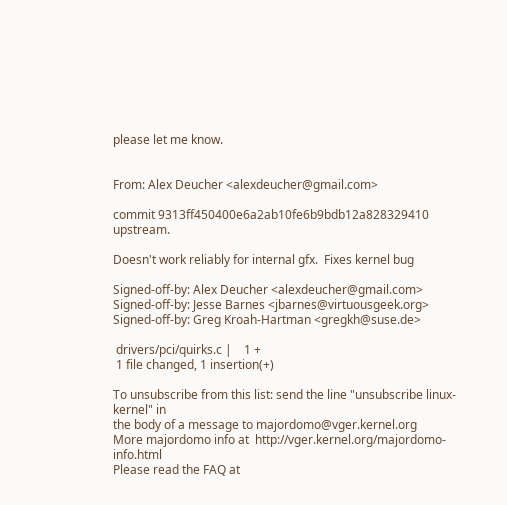please let me know.


From: Alex Deucher <alexdeucher@gmail.com>

commit 9313ff450400e6a2ab10fe6b9bdb12a828329410 upstream.

Doesn't work reliably for internal gfx.  Fixes kernel bug

Signed-off-by: Alex Deucher <alexdeucher@gmail.com>
Signed-off-by: Jesse Barnes <jbarnes@virtuousgeek.org>
Signed-off-by: Greg Kroah-Hartman <gregkh@suse.de>

 drivers/pci/quirks.c |    1 +
 1 file changed, 1 insertion(+)

To unsubscribe from this list: send the line "unsubscribe linux-kernel" in
the body of a message to majordomo@vger.kernel.org
More majordomo info at  http://vger.kernel.org/majordomo-info.html
Please read the FAQ at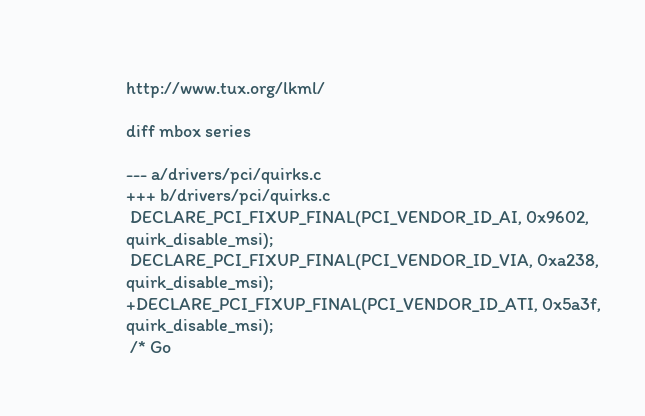http://www.tux.org/lkml/

diff mbox series

--- a/drivers/pci/quirks.c
+++ b/drivers/pci/quirks.c
 DECLARE_PCI_FIXUP_FINAL(PCI_VENDOR_ID_AI, 0x9602, quirk_disable_msi);
 DECLARE_PCI_FIXUP_FINAL(PCI_VENDOR_ID_VIA, 0xa238, quirk_disable_msi);
+DECLARE_PCI_FIXUP_FINAL(PCI_VENDOR_ID_ATI, 0x5a3f, quirk_disable_msi);
 /* Go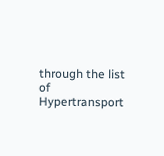through the list of Hypertransport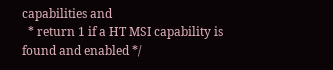capabilities and
  * return 1 if a HT MSI capability is found and enabled */